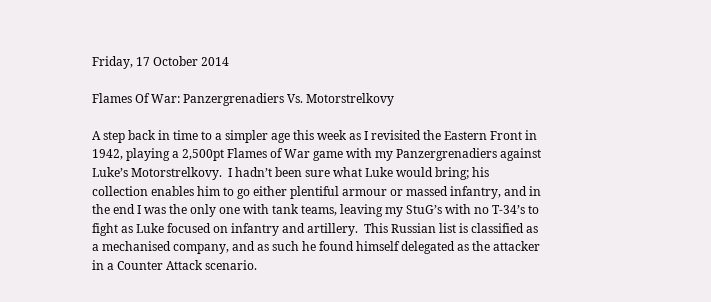Friday, 17 October 2014

Flames Of War: Panzergrenadiers Vs. Motorstrelkovy

A step back in time to a simpler age this week as I revisited the Eastern Front in 1942, playing a 2,500pt Flames of War game with my Panzergrenadiers against Luke’s Motorstrelkovy.  I hadn’t been sure what Luke would bring; his collection enables him to go either plentiful armour or massed infantry, and in the end I was the only one with tank teams, leaving my StuG’s with no T-34’s to fight as Luke focused on infantry and artillery.  This Russian list is classified as a mechanised company, and as such he found himself delegated as the attacker in a Counter Attack scenario.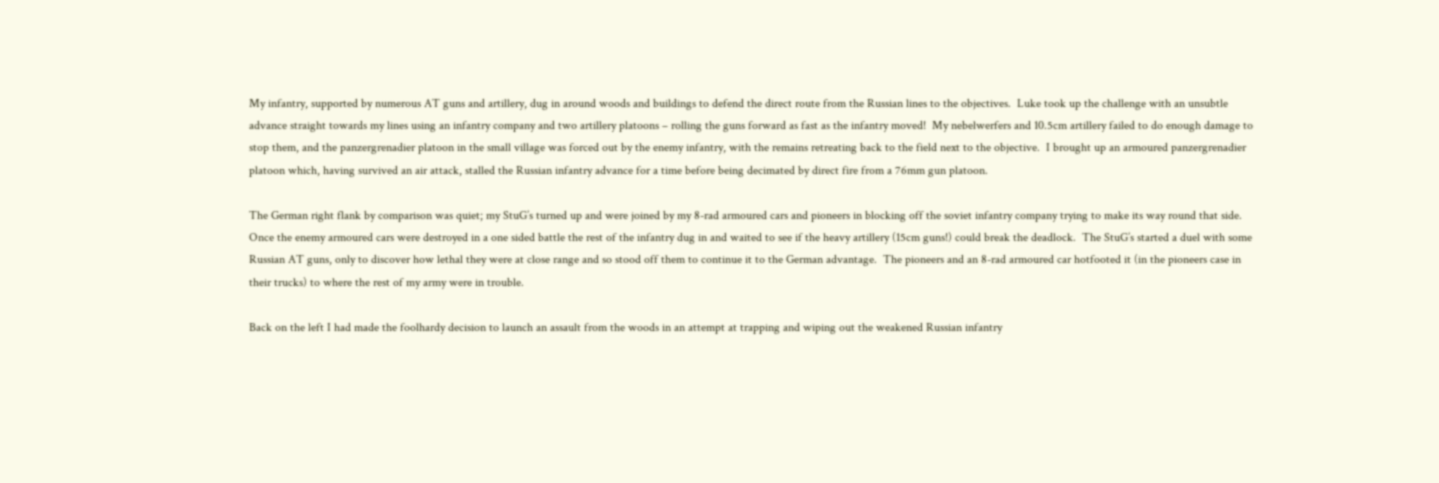My infantry, supported by numerous AT guns and artillery, dug in around woods and buildings to defend the direct route from the Russian lines to the objectives.  Luke took up the challenge with an unsubtle advance straight towards my lines using an infantry company and two artillery platoons – rolling the guns forward as fast as the infantry moved!  My nebelwerfers and 10.5cm artillery failed to do enough damage to stop them, and the panzergrenadier platoon in the small village was forced out by the enemy infantry, with the remains retreating back to the field next to the objective.  I brought up an armoured panzergrenadier platoon which, having survived an air attack, stalled the Russian infantry advance for a time before being decimated by direct fire from a 76mm gun platoon.

The German right flank by comparison was quiet; my StuG’s turned up and were joined by my 8-rad armoured cars and pioneers in blocking off the soviet infantry company trying to make its way round that side.  Once the enemy armoured cars were destroyed in a one sided battle the rest of the infantry dug in and waited to see if the heavy artillery (15cm guns!) could break the deadlock.  The StuG’s started a duel with some Russian AT guns, only to discover how lethal they were at close range and so stood off them to continue it to the German advantage.  The pioneers and an 8-rad armoured car hotfooted it (in the pioneers case in their trucks) to where the rest of my army were in trouble.

Back on the left I had made the foolhardy decision to launch an assault from the woods in an attempt at trapping and wiping out the weakened Russian infantry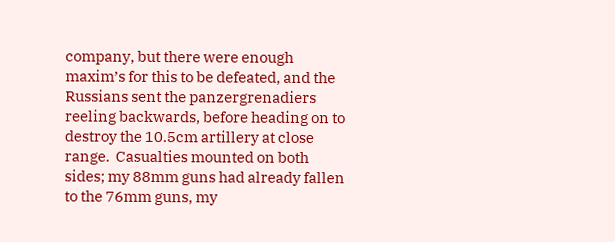company, but there were enough maxim’s for this to be defeated, and the Russians sent the panzergrenadiers reeling backwards, before heading on to destroy the 10.5cm artillery at close range.  Casualties mounted on both sides; my 88mm guns had already fallen to the 76mm guns, my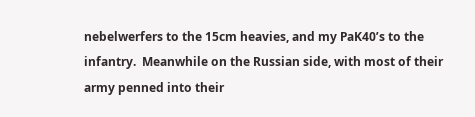nebelwerfers to the 15cm heavies, and my PaK40’s to the infantry.  Meanwhile on the Russian side, with most of their army penned into their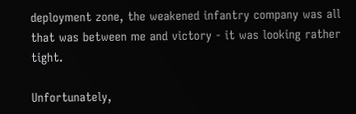deployment zone, the weakened infantry company was all that was between me and victory - it was looking rather tight.

Unfortunately,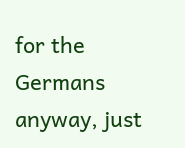for the Germans anyway, just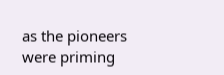as the pioneers were priming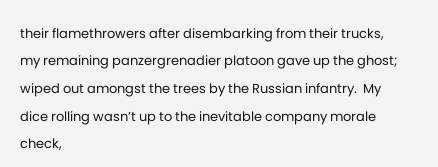their flamethrowers after disembarking from their trucks, my remaining panzergrenadier platoon gave up the ghost; wiped out amongst the trees by the Russian infantry.  My dice rolling wasn’t up to the inevitable company morale check,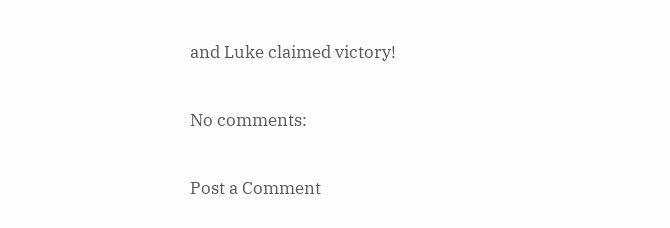and Luke claimed victory!

No comments:

Post a Comment